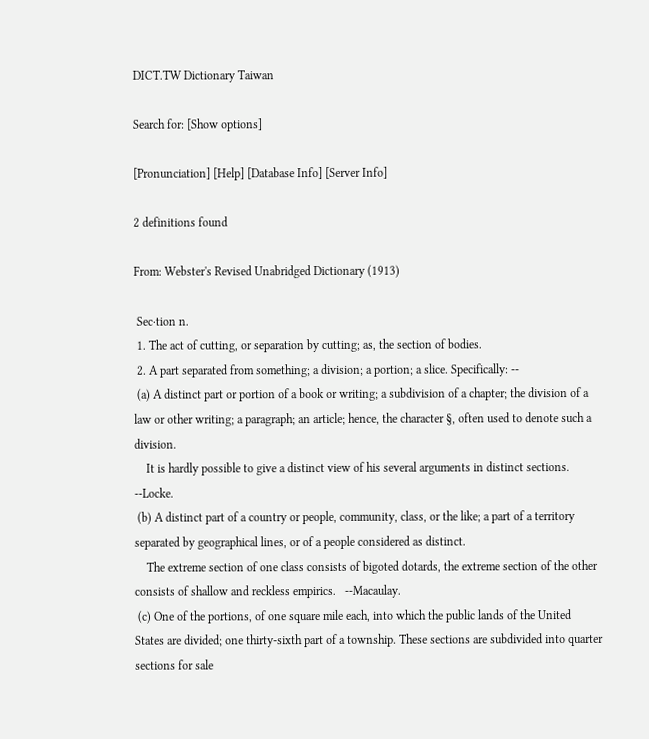DICT.TW Dictionary Taiwan

Search for: [Show options]

[Pronunciation] [Help] [Database Info] [Server Info]

2 definitions found

From: Webster's Revised Unabridged Dictionary (1913)

 Sec·tion n.
 1. The act of cutting, or separation by cutting; as, the section of bodies.
 2. A part separated from something; a division; a portion; a slice. Specifically: --
 (a) A distinct part or portion of a book or writing; a subdivision of a chapter; the division of a law or other writing; a paragraph; an article; hence, the character §, often used to denote such a division.
    It is hardly possible to give a distinct view of his several arguments in distinct sections.   --Locke.
 (b) A distinct part of a country or people, community, class, or the like; a part of a territory separated by geographical lines, or of a people considered as distinct.
    The extreme section of one class consists of bigoted dotards, the extreme section of the other consists of shallow and reckless empirics.   --Macaulay.
 (c) One of the portions, of one square mile each, into which the public lands of the United States are divided; one thirty-sixth part of a township. These sections are subdivided into quarter sections for sale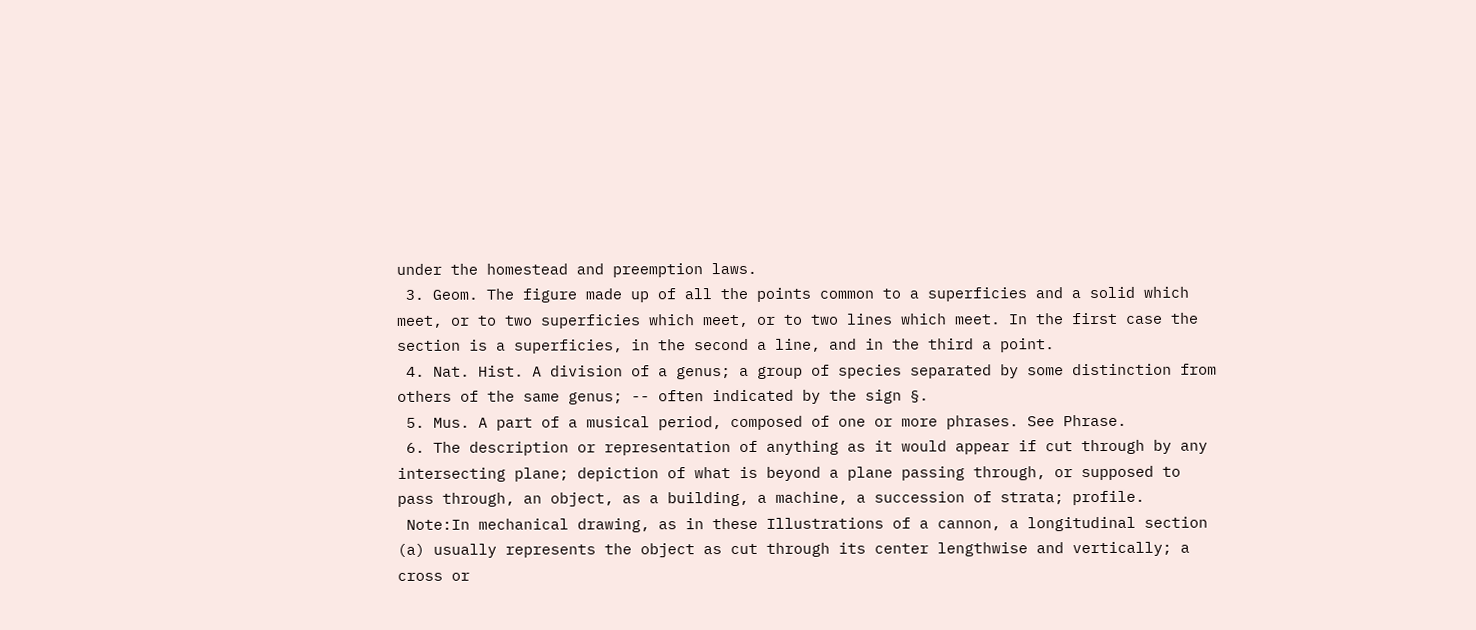under the homestead and preemption laws.
 3. Geom. The figure made up of all the points common to a superficies and a solid which meet, or to two superficies which meet, or to two lines which meet. In the first case the section is a superficies, in the second a line, and in the third a point.
 4. Nat. Hist. A division of a genus; a group of species separated by some distinction from others of the same genus; -- often indicated by the sign §.
 5. Mus. A part of a musical period, composed of one or more phrases. See Phrase.
 6. The description or representation of anything as it would appear if cut through by any intersecting plane; depiction of what is beyond a plane passing through, or supposed to pass through, an object, as a building, a machine, a succession of strata; profile.
 Note:In mechanical drawing, as in these Illustrations of a cannon, a longitudinal section (a) usually represents the object as cut through its center lengthwise and vertically; a cross or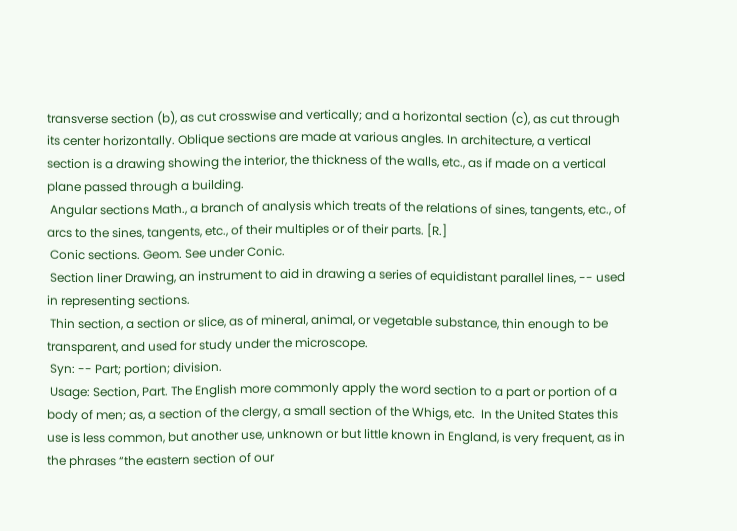transverse section (b), as cut crosswise and vertically; and a horizontal section (c), as cut through its center horizontally. Oblique sections are made at various angles. In architecture, a vertical section is a drawing showing the interior, the thickness of the walls, etc., as if made on a vertical plane passed through a building.
 Angular sections Math., a branch of analysis which treats of the relations of sines, tangents, etc., of arcs to the sines, tangents, etc., of their multiples or of their parts. [R.]
 Conic sections. Geom. See under Conic.
 Section liner Drawing, an instrument to aid in drawing a series of equidistant parallel lines, -- used in representing sections.
 Thin section, a section or slice, as of mineral, animal, or vegetable substance, thin enough to be transparent, and used for study under the microscope.
 Syn: -- Part; portion; division.
 Usage: Section, Part. The English more commonly apply the word section to a part or portion of a body of men; as, a section of the clergy, a small section of the Whigs, etc.  In the United States this use is less common, but another use, unknown or but little known in England, is very frequent, as in the phrases “the eastern section of our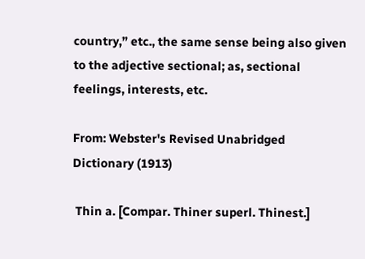country,” etc., the same sense being also given to the adjective sectional; as, sectional feelings, interests, etc.

From: Webster's Revised Unabridged Dictionary (1913)

 Thin a. [Compar. Thiner superl. Thinest.]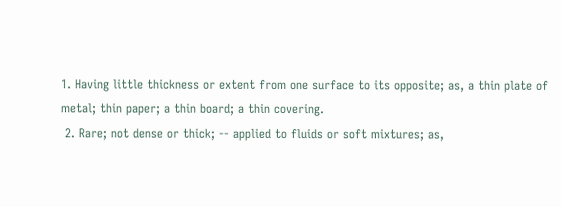1. Having little thickness or extent from one surface to its opposite; as, a thin plate of metal; thin paper; a thin board; a thin covering.
 2. Rare; not dense or thick; -- applied to fluids or soft mixtures; as,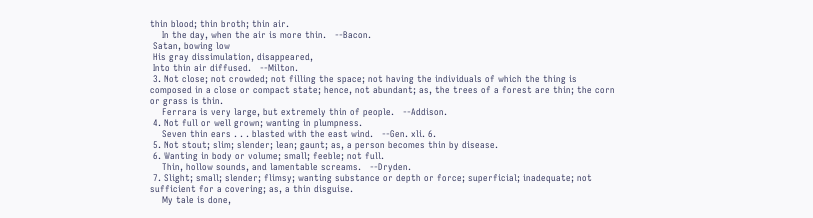thin blood; thin broth; thin air.
    In the day, when the air is more thin.   --Bacon.
 Satan, bowing low
 His gray dissimulation, disappeared,
 Into thin air diffused.   --Milton.
 3. Not close; not crowded; not filling the space; not having the individuals of which the thing is composed in a close or compact state; hence, not abundant; as, the trees of a forest are thin; the corn or grass is thin.
    Ferrara is very large, but extremely thin of people.   --Addison.
 4. Not full or well grown; wanting in plumpness.
    Seven thin ears . . . blasted with the east wind.   --Gen. xli. 6.
 5. Not stout; slim; slender; lean; gaunt; as, a person becomes thin by disease.
 6. Wanting in body or volume; small; feeble; not full.
    Thin, hollow sounds, and lamentable screams.   --Dryden.
 7. Slight; small; slender; flimsy; wanting substance or depth or force; superficial; inadequate; not sufficient for a covering; as, a thin disguise.
    My tale is done,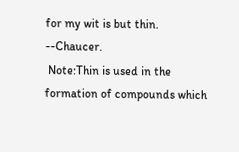for my wit is but thin.   --Chaucer.
 Note:Thin is used in the formation of compounds which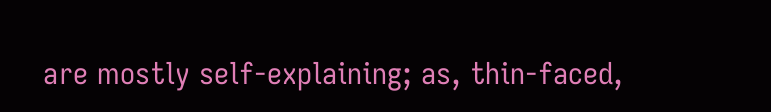are mostly self-explaining; as, thin-faced,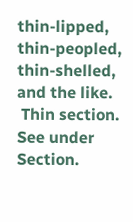thin-lipped, thin-peopled, thin-shelled, and the like.
 Thin section. See under Section.